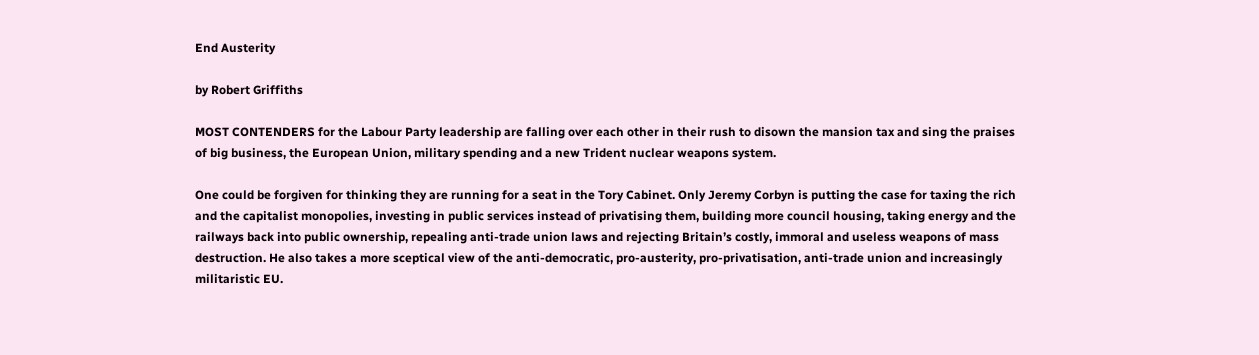End Austerity

by Robert Griffiths

MOST CONTENDERS for the Labour Party leadership are falling over each other in their rush to disown the mansion tax and sing the praises of big business, the European Union, military spending and a new Trident nuclear weapons system.

One could be forgiven for thinking they are running for a seat in the Tory Cabinet. Only Jeremy Corbyn is putting the case for taxing the rich and the capitalist monopolies, investing in public services instead of privatising them, building more council housing, taking energy and the railways back into public ownership, repealing anti-trade union laws and rejecting Britain’s costly, immoral and useless weapons of mass destruction. He also takes a more sceptical view of the anti-democratic, pro-austerity, pro-privatisation, anti-trade union and increasingly militaristic EU.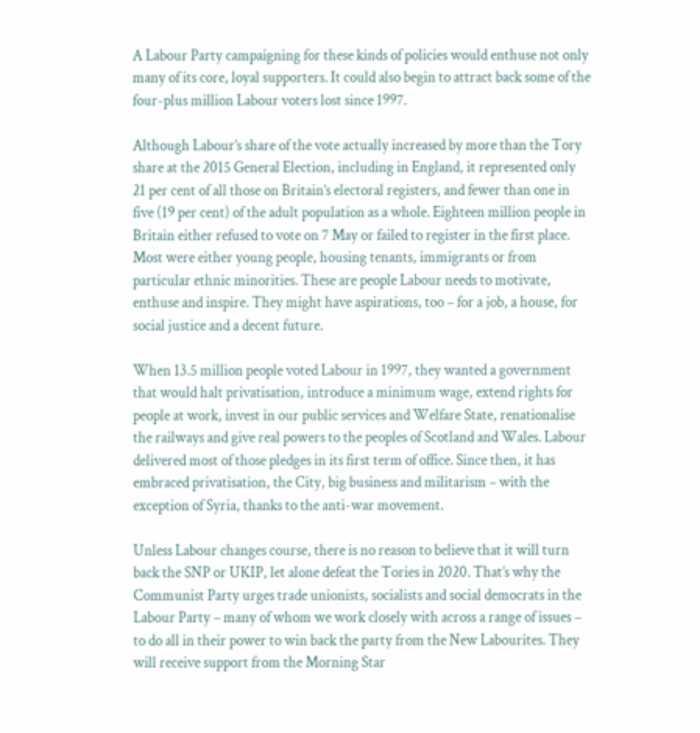A Labour Party campaigning for these kinds of policies would enthuse not only many of its core, loyal supporters. It could also begin to attract back some of the four-plus million Labour voters lost since 1997.

Although Labour’s share of the vote actually increased by more than the Tory share at the 2015 General Election, including in England, it represented only 21 per cent of all those on Britain’s electoral registers, and fewer than one in five (19 per cent) of the adult population as a whole. Eighteen million people in Britain either refused to vote on 7 May or failed to register in the first place. Most were either young people, housing tenants, immigrants or from particular ethnic minorities. These are people Labour needs to motivate, enthuse and inspire. They might have aspirations, too – for a job, a house, for social justice and a decent future.

When 13.5 million people voted Labour in 1997, they wanted a government that would halt privatisation, introduce a minimum wage, extend rights for people at work, invest in our public services and Welfare State, renationalise the railways and give real powers to the peoples of Scotland and Wales. Labour delivered most of those pledges in its first term of office. Since then, it has embraced privatisation, the City, big business and militarism – with the exception of Syria, thanks to the anti-war movement.

Unless Labour changes course, there is no reason to believe that it will turn back the SNP or UKIP, let alone defeat the Tories in 2020. That’s why the Communist Party urges trade unionists, socialists and social democrats in the Labour Party – many of whom we work closely with across a range of issues – to do all in their power to win back the party from the New Labourites. They will receive support from the Morning Star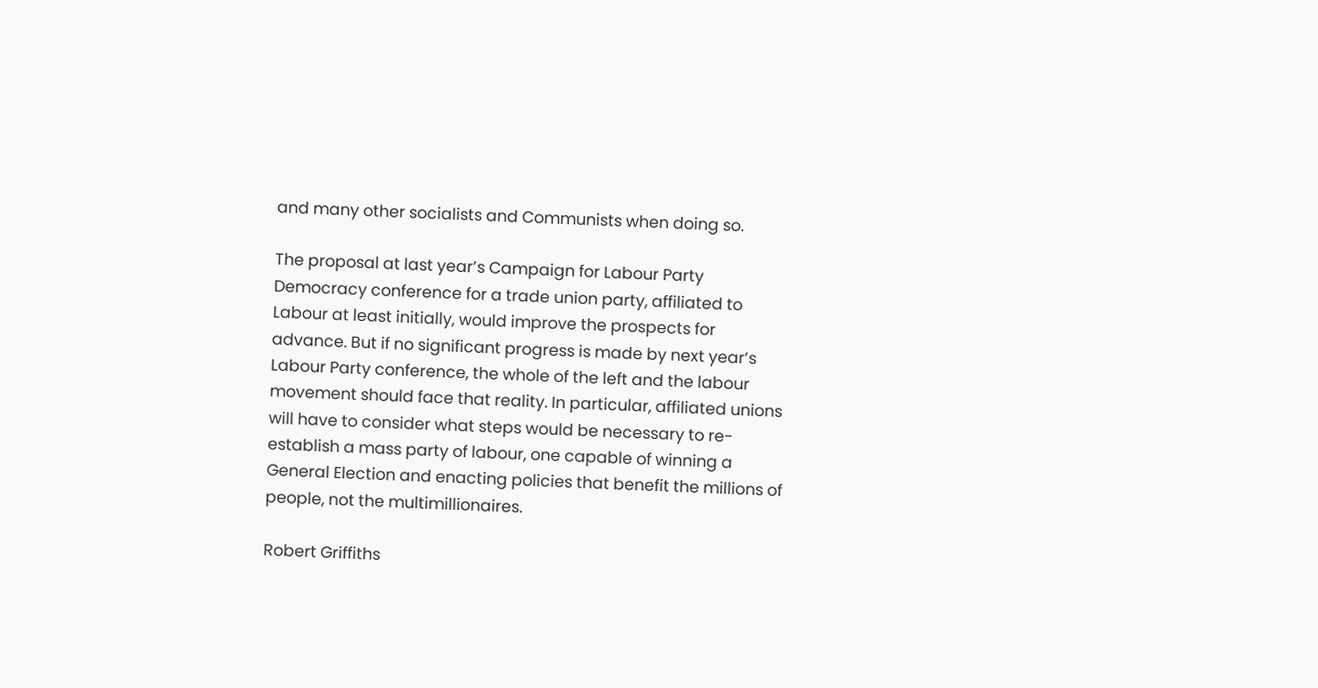and many other socialists and Communists when doing so.

The proposal at last year’s Campaign for Labour Party Democracy conference for a trade union party, affiliated to Labour at least initially, would improve the prospects for advance. But if no significant progress is made by next year’s Labour Party conference, the whole of the left and the labour movement should face that reality. In particular, affiliated unions will have to consider what steps would be necessary to re-establish a mass party of labour, one capable of winning a General Election and enacting policies that benefit the millions of people, not the multimillionaires.

Robert Griffiths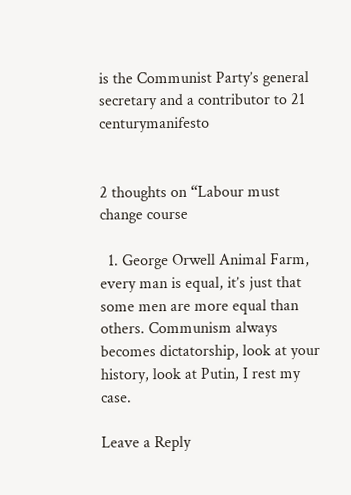is the Communist Party’s general secretary and a contributor to 21 centurymanifesto


2 thoughts on “Labour must change course

  1. George Orwell Animal Farm, every man is equal, it’s just that some men are more equal than others. Communism always becomes dictatorship, look at your history, look at Putin, I rest my case.

Leave a Reply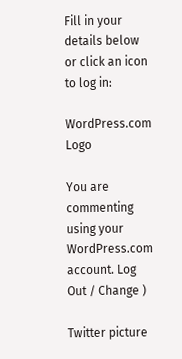Fill in your details below or click an icon to log in:

WordPress.com Logo

You are commenting using your WordPress.com account. Log Out / Change )

Twitter picture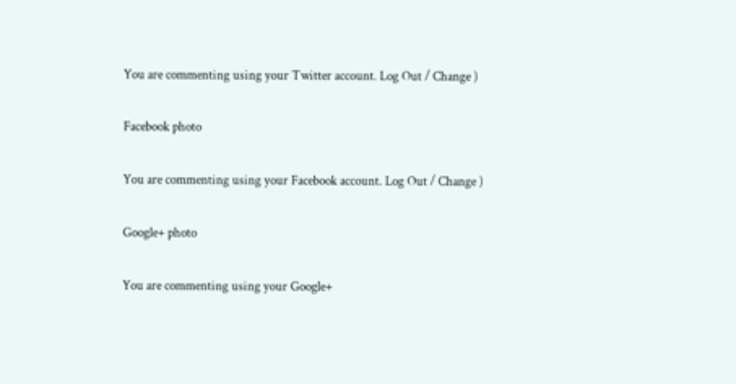You are commenting using your Twitter account. Log Out / Change )

Facebook photo

You are commenting using your Facebook account. Log Out / Change )

Google+ photo

You are commenting using your Google+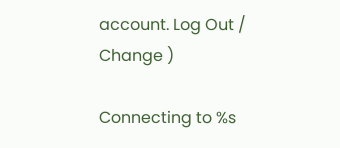account. Log Out / Change )

Connecting to %s